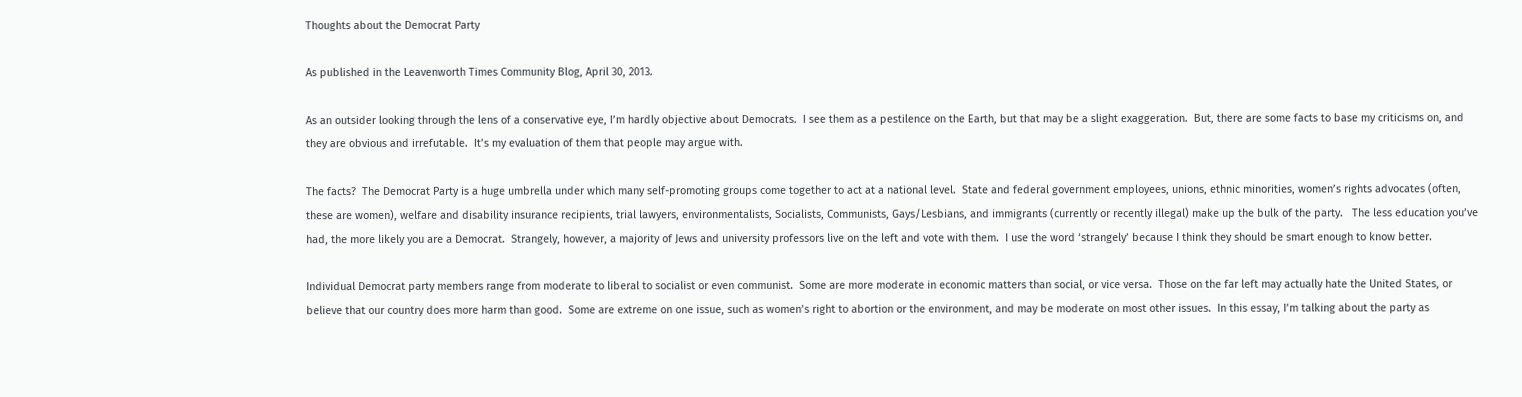Thoughts about the Democrat Party

As published in the Leavenworth Times Community Blog, April 30, 2013.

As an outsider looking through the lens of a conservative eye, I’m hardly objective about Democrats.  I see them as a pestilence on the Earth, but that may be a slight exaggeration.  But, there are some facts to base my criticisms on, and they are obvious and irrefutable.  It’s my evaluation of them that people may argue with.

The facts?  The Democrat Party is a huge umbrella under which many self-promoting groups come together to act at a national level.  State and federal government employees, unions, ethnic minorities, women’s rights advocates (often, these are women), welfare and disability insurance recipients, trial lawyers, environmentalists, Socialists, Communists, Gays/Lesbians, and immigrants (currently or recently illegal) make up the bulk of the party.   The less education you’ve had, the more likely you are a Democrat.  Strangely, however, a majority of Jews and university professors live on the left and vote with them.  I use the word ‘strangely’ because I think they should be smart enough to know better.

Individual Democrat party members range from moderate to liberal to socialist or even communist.  Some are more moderate in economic matters than social, or vice versa.  Those on the far left may actually hate the United States, or believe that our country does more harm than good.  Some are extreme on one issue, such as women’s right to abortion or the environment, and may be moderate on most other issues.  In this essay, I’m talking about the party as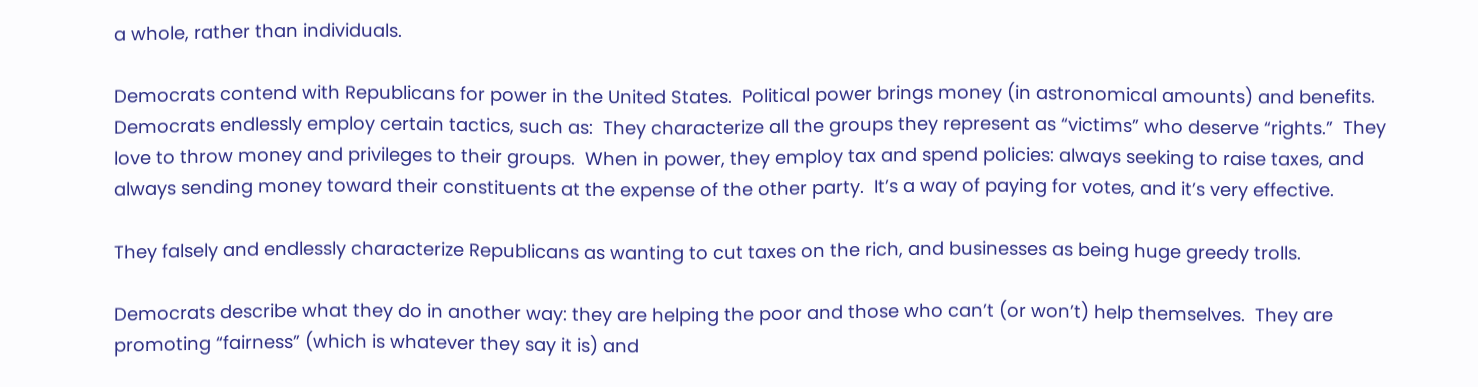a whole, rather than individuals.

Democrats contend with Republicans for power in the United States.  Political power brings money (in astronomical amounts) and benefits.  Democrats endlessly employ certain tactics, such as:  They characterize all the groups they represent as “victims” who deserve “rights.”  They love to throw money and privileges to their groups.  When in power, they employ tax and spend policies: always seeking to raise taxes, and always sending money toward their constituents at the expense of the other party.  It’s a way of paying for votes, and it’s very effective.

They falsely and endlessly characterize Republicans as wanting to cut taxes on the rich, and businesses as being huge greedy trolls.

Democrats describe what they do in another way: they are helping the poor and those who can’t (or won’t) help themselves.  They are promoting “fairness” (which is whatever they say it is) and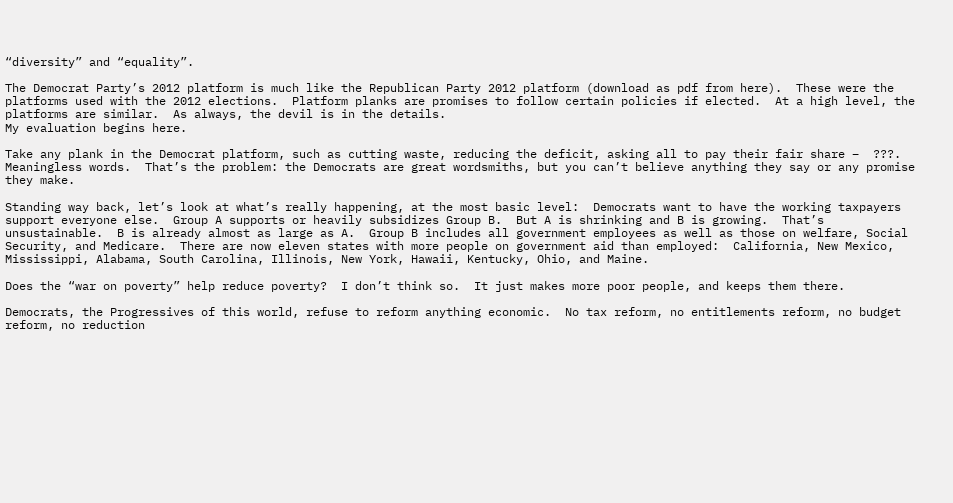“diversity” and “equality”.

The Democrat Party’s 2012 platform is much like the Republican Party 2012 platform (download as pdf from here).  These were the platforms used with the 2012 elections.  Platform planks are promises to follow certain policies if elected.  At a high level, the platforms are similar.  As always, the devil is in the details.
My evaluation begins here.

Take any plank in the Democrat platform, such as cutting waste, reducing the deficit, asking all to pay their fair share –  ???.  Meaningless words.  That’s the problem: the Democrats are great wordsmiths, but you can’t believe anything they say or any promise they make.

Standing way back, let’s look at what’s really happening, at the most basic level:  Democrats want to have the working taxpayers support everyone else.  Group A supports or heavily subsidizes Group B.  But A is shrinking and B is growing.  That’s unsustainable.  B is already almost as large as A.  Group B includes all government employees as well as those on welfare, Social Security, and Medicare.  There are now eleven states with more people on government aid than employed:  California, New Mexico, Mississippi, Alabama, South Carolina, Illinois, New York, Hawaii, Kentucky, Ohio, and Maine.

Does the “war on poverty” help reduce poverty?  I don’t think so.  It just makes more poor people, and keeps them there.

Democrats, the Progressives of this world, refuse to reform anything economic.  No tax reform, no entitlements reform, no budget reform, no reduction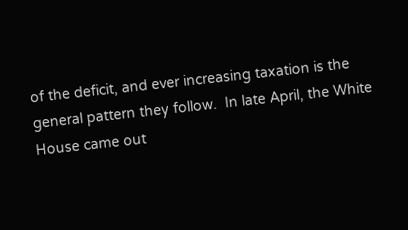of the deficit, and ever increasing taxation is the general pattern they follow.  In late April, the White House came out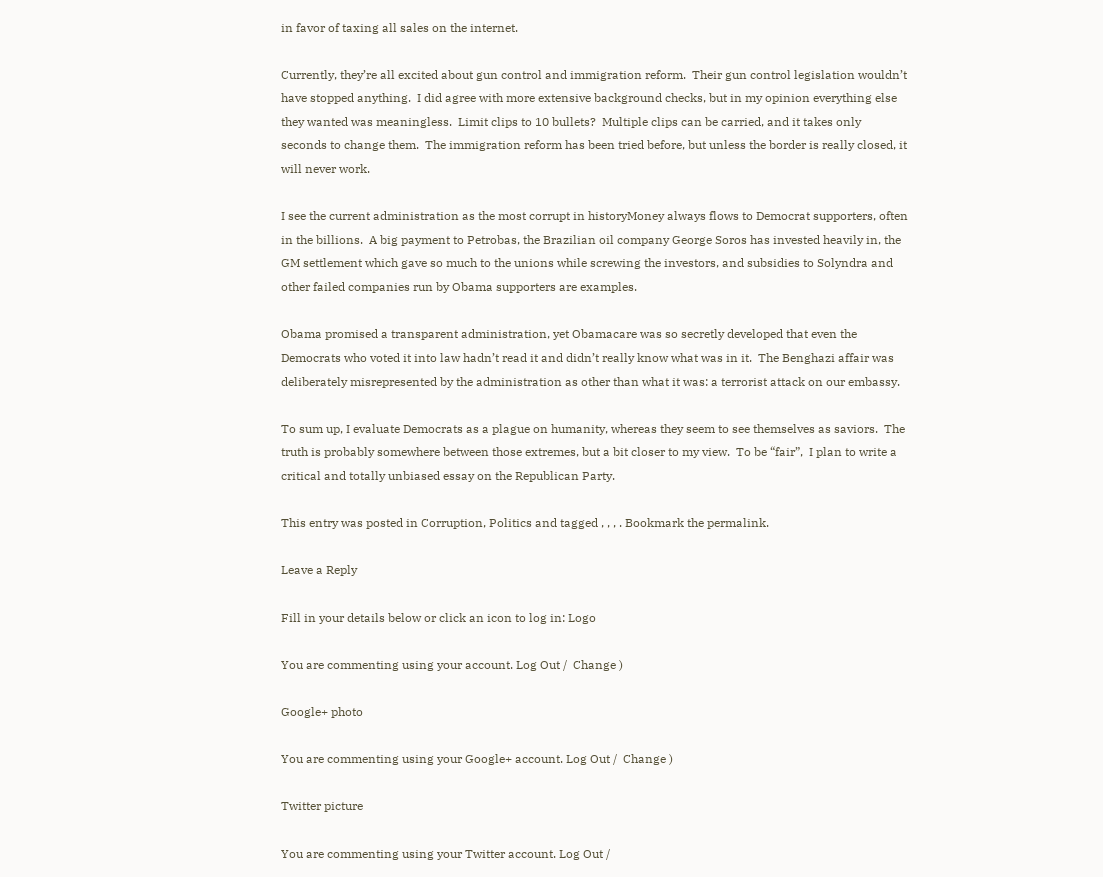in favor of taxing all sales on the internet.

Currently, they’re all excited about gun control and immigration reform.  Their gun control legislation wouldn’t have stopped anything.  I did agree with more extensive background checks, but in my opinion everything else they wanted was meaningless.  Limit clips to 10 bullets?  Multiple clips can be carried, and it takes only seconds to change them.  The immigration reform has been tried before, but unless the border is really closed, it will never work.

I see the current administration as the most corrupt in historyMoney always flows to Democrat supporters, often in the billions.  A big payment to Petrobas, the Brazilian oil company George Soros has invested heavily in, the GM settlement which gave so much to the unions while screwing the investors, and subsidies to Solyndra and other failed companies run by Obama supporters are examples.

Obama promised a transparent administration, yet Obamacare was so secretly developed that even the Democrats who voted it into law hadn’t read it and didn’t really know what was in it.  The Benghazi affair was deliberately misrepresented by the administration as other than what it was: a terrorist attack on our embassy.

To sum up, I evaluate Democrats as a plague on humanity, whereas they seem to see themselves as saviors.  The truth is probably somewhere between those extremes, but a bit closer to my view.  To be “fair”,  I plan to write a critical and totally unbiased essay on the Republican Party.

This entry was posted in Corruption, Politics and tagged , , , . Bookmark the permalink.

Leave a Reply

Fill in your details below or click an icon to log in: Logo

You are commenting using your account. Log Out /  Change )

Google+ photo

You are commenting using your Google+ account. Log Out /  Change )

Twitter picture

You are commenting using your Twitter account. Log Out /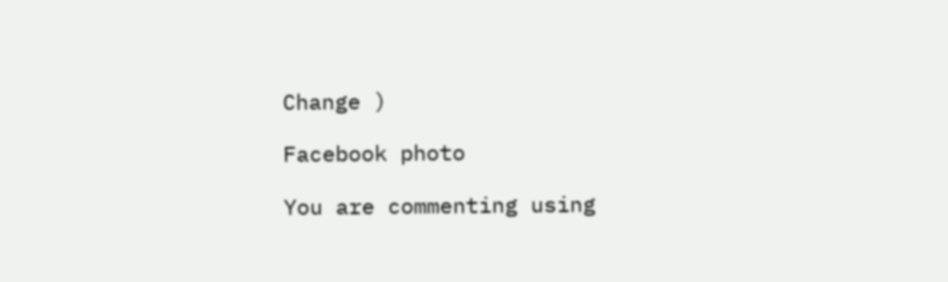Change )

Facebook photo

You are commenting using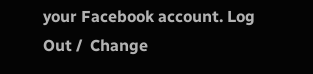your Facebook account. Log Out /  Change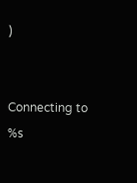)


Connecting to %s